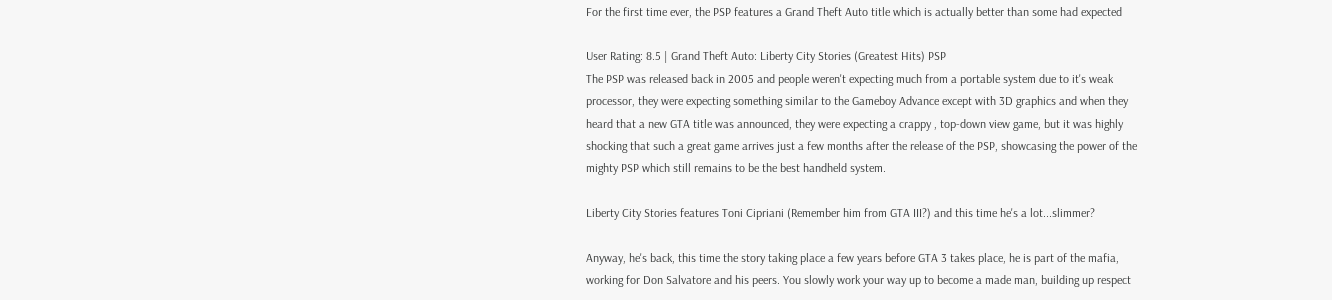For the first time ever, the PSP features a Grand Theft Auto title which is actually better than some had expected

User Rating: 8.5 | Grand Theft Auto: Liberty City Stories (Greatest Hits) PSP
The PSP was released back in 2005 and people weren't expecting much from a portable system due to it's weak processor, they were expecting something similar to the Gameboy Advance except with 3D graphics and when they heard that a new GTA title was announced, they were expecting a crappy , top-down view game, but it was highly shocking that such a great game arrives just a few months after the release of the PSP, showcasing the power of the mighty PSP which still remains to be the best handheld system.

Liberty City Stories features Toni Cipriani (Remember him from GTA III?) and this time he's a lot...slimmer?

Anyway, he's back, this time the story taking place a few years before GTA 3 takes place, he is part of the mafia, working for Don Salvatore and his peers. You slowly work your way up to become a made man, building up respect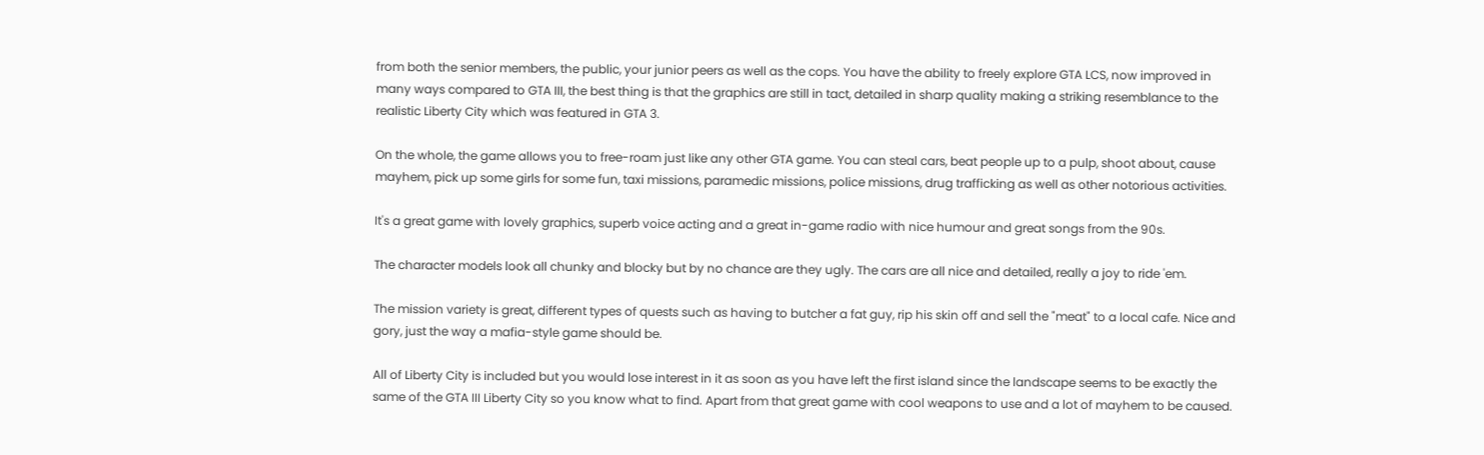from both the senior members, the public, your junior peers as well as the cops. You have the ability to freely explore GTA LCS, now improved in many ways compared to GTA III, the best thing is that the graphics are still in tact, detailed in sharp quality making a striking resemblance to the realistic Liberty City which was featured in GTA 3.

On the whole, the game allows you to free-roam just like any other GTA game. You can steal cars, beat people up to a pulp, shoot about, cause mayhem, pick up some girls for some fun, taxi missions, paramedic missions, police missions, drug trafficking as well as other notorious activities.

It's a great game with lovely graphics, superb voice acting and a great in-game radio with nice humour and great songs from the 90s.

The character models look all chunky and blocky but by no chance are they ugly. The cars are all nice and detailed, really a joy to ride 'em.

The mission variety is great, different types of quests such as having to butcher a fat guy, rip his skin off and sell the "meat" to a local cafe. Nice and gory, just the way a mafia-style game should be.

All of Liberty City is included but you would lose interest in it as soon as you have left the first island since the landscape seems to be exactly the same of the GTA III Liberty City so you know what to find. Apart from that great game with cool weapons to use and a lot of mayhem to be caused.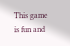This game is fun and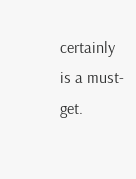certainly is a must-get.